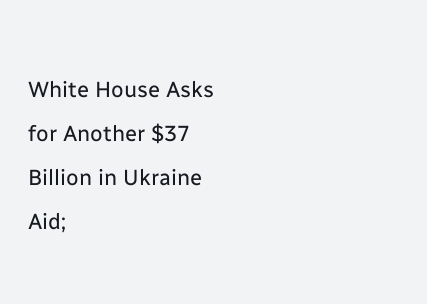White House Asks for Another $37 Billion in Ukraine Aid;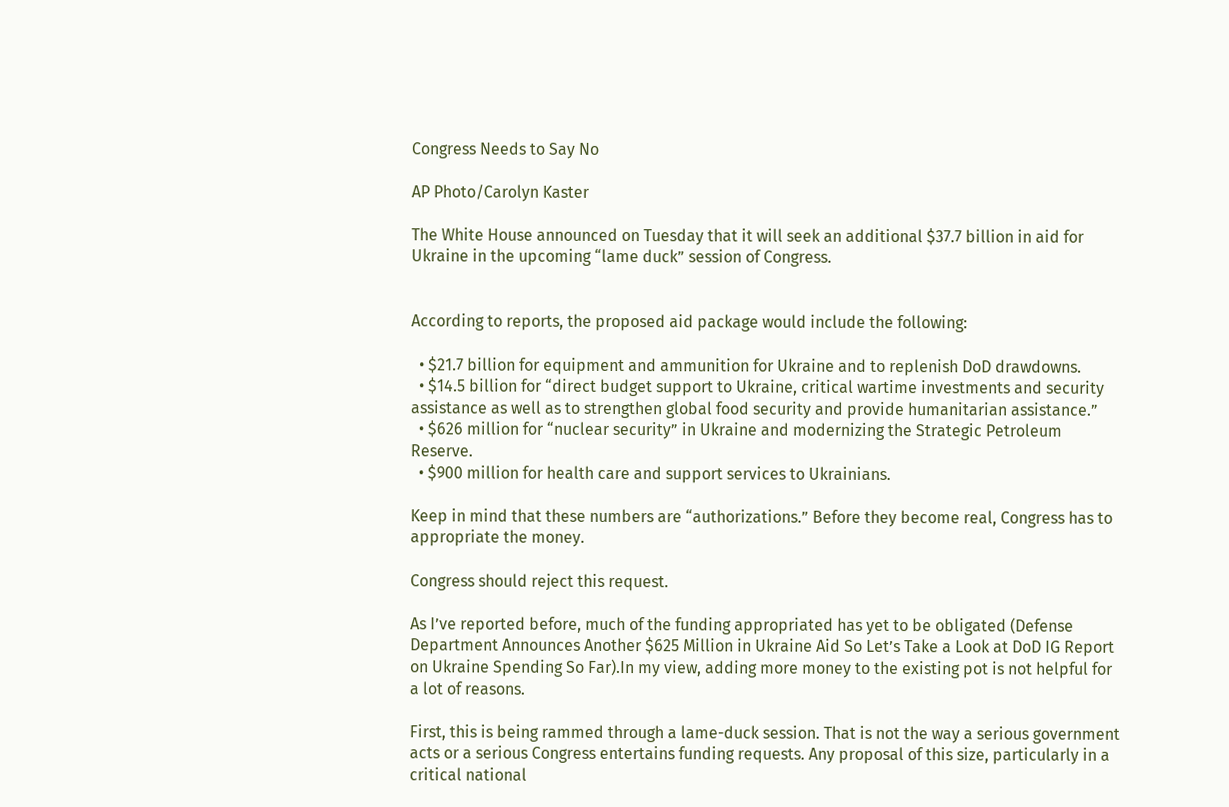Congress Needs to Say No

AP Photo/Carolyn Kaster

The White House announced on Tuesday that it will seek an additional $37.7 billion in aid for Ukraine in the upcoming “lame duck” session of Congress.


According to reports, the proposed aid package would include the following:

  • $21.7 billion for equipment and ammunition for Ukraine and to replenish DoD drawdowns.
  • $14.5 billion for “direct budget support to Ukraine, critical wartime investments and security assistance as well as to strengthen global food security and provide humanitarian assistance.”
  • $626 million for “nuclear security” in Ukraine and modernizing the Strategic Petroleum Reserve.
  • $900 million for health care and support services to Ukrainians.

Keep in mind that these numbers are “authorizations.” Before they become real, Congress has to appropriate the money.

Congress should reject this request.

As I’ve reported before, much of the funding appropriated has yet to be obligated (Defense Department Announces Another $625 Million in Ukraine Aid So Let’s Take a Look at DoD IG Report on Ukraine Spending So Far).In my view, adding more money to the existing pot is not helpful for a lot of reasons.

First, this is being rammed through a lame-duck session. That is not the way a serious government acts or a serious Congress entertains funding requests. Any proposal of this size, particularly in a critical national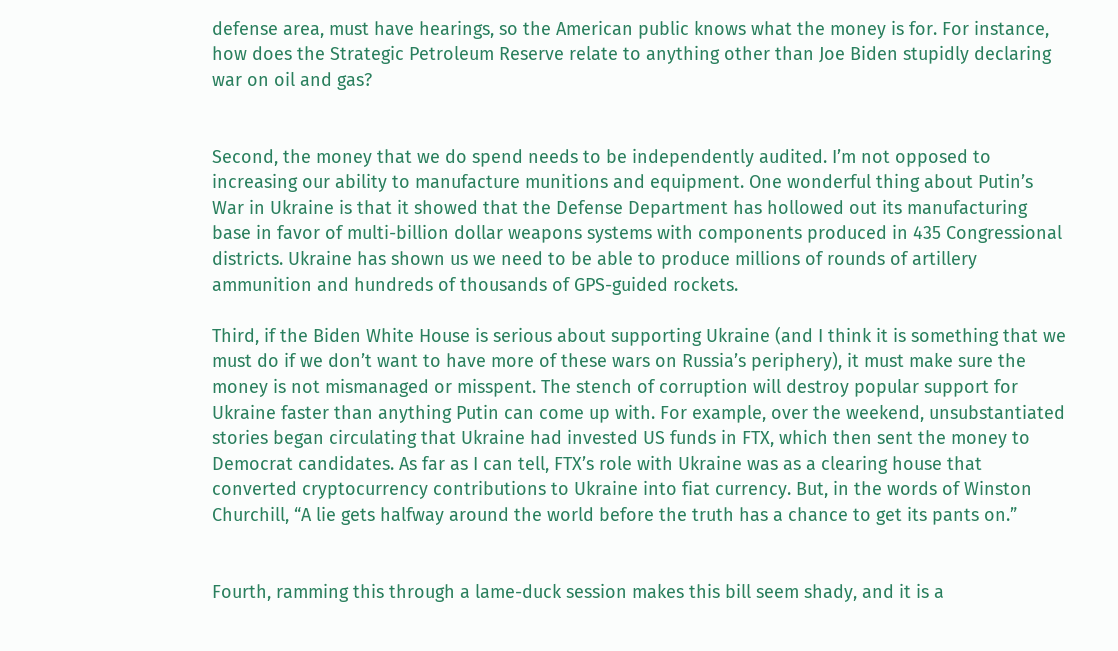defense area, must have hearings, so the American public knows what the money is for. For instance, how does the Strategic Petroleum Reserve relate to anything other than Joe Biden stupidly declaring war on oil and gas?


Second, the money that we do spend needs to be independently audited. I’m not opposed to increasing our ability to manufacture munitions and equipment. One wonderful thing about Putin’s War in Ukraine is that it showed that the Defense Department has hollowed out its manufacturing base in favor of multi-billion dollar weapons systems with components produced in 435 Congressional districts. Ukraine has shown us we need to be able to produce millions of rounds of artillery ammunition and hundreds of thousands of GPS-guided rockets.

Third, if the Biden White House is serious about supporting Ukraine (and I think it is something that we must do if we don’t want to have more of these wars on Russia’s periphery), it must make sure the money is not mismanaged or misspent. The stench of corruption will destroy popular support for Ukraine faster than anything Putin can come up with. For example, over the weekend, unsubstantiated stories began circulating that Ukraine had invested US funds in FTX, which then sent the money to Democrat candidates. As far as I can tell, FTX’s role with Ukraine was as a clearing house that converted cryptocurrency contributions to Ukraine into fiat currency. But, in the words of Winston Churchill, “A lie gets halfway around the world before the truth has a chance to get its pants on.”


Fourth, ramming this through a lame-duck session makes this bill seem shady, and it is a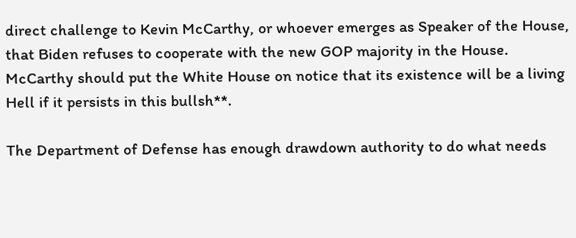direct challenge to Kevin McCarthy, or whoever emerges as Speaker of the House, that Biden refuses to cooperate with the new GOP majority in the House. McCarthy should put the White House on notice that its existence will be a living Hell if it persists in this bullsh**.

The Department of Defense has enough drawdown authority to do what needs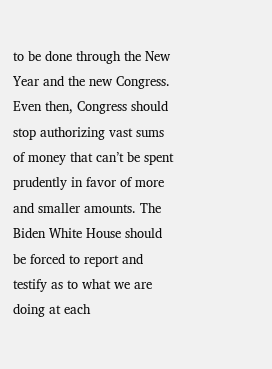to be done through the New Year and the new Congress. Even then, Congress should stop authorizing vast sums of money that can’t be spent prudently in favor of more and smaller amounts. The Biden White House should be forced to report and testify as to what we are doing at each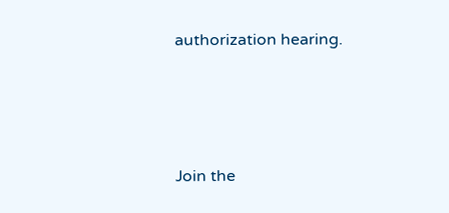authorization hearing.




Join the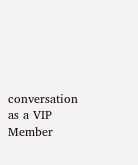conversation as a VIP Member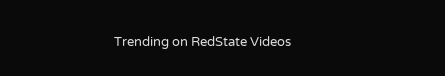Trending on RedState Videos